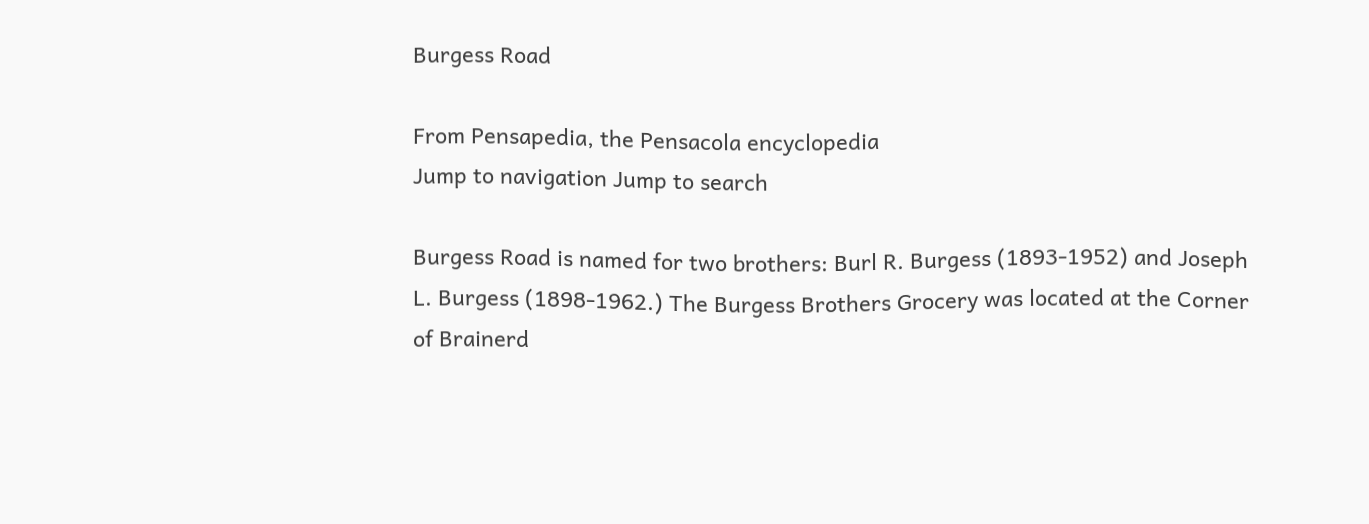Burgess Road

From Pensapedia, the Pensacola encyclopedia
Jump to navigation Jump to search

Burgess Road is named for two brothers: Burl R. Burgess (1893-1952) and Joseph L. Burgess (1898-1962.) The Burgess Brothers Grocery was located at the Corner of Brainerd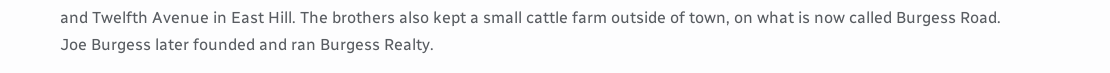and Twelfth Avenue in East Hill. The brothers also kept a small cattle farm outside of town, on what is now called Burgess Road. Joe Burgess later founded and ran Burgess Realty.